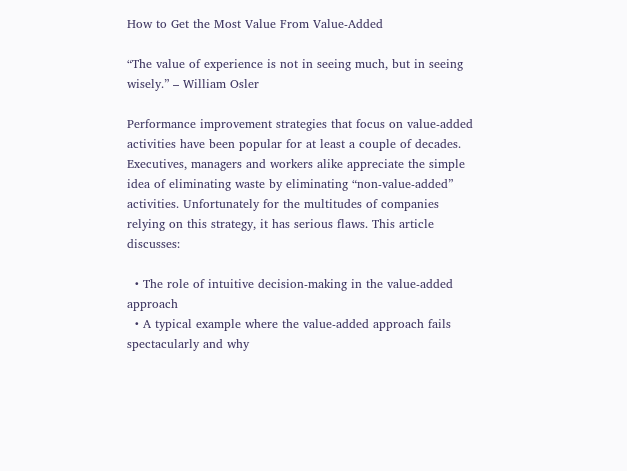How to Get the Most Value From Value-Added

“The value of experience is not in seeing much, but in seeing wisely.” – William Osler

Performance improvement strategies that focus on value-added activities have been popular for at least a couple of decades. Executives, managers and workers alike appreciate the simple idea of eliminating waste by eliminating “non-value-added” activities. Unfortunately for the multitudes of companies relying on this strategy, it has serious flaws. This article discusses:

  • The role of intuitive decision-making in the value-added approach
  • A typical example where the value-added approach fails spectacularly and why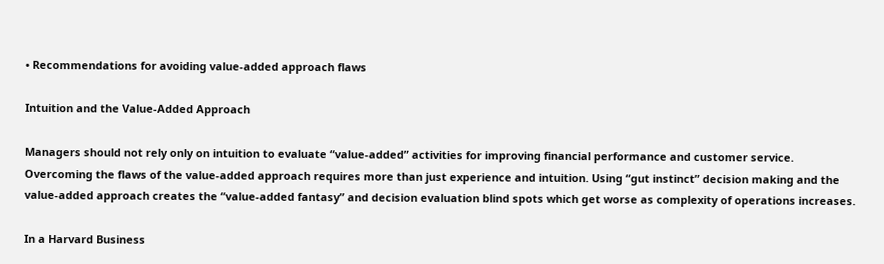• Recommendations for avoiding value-added approach flaws

Intuition and the Value-Added Approach

Managers should not rely only on intuition to evaluate “value-added” activities for improving financial performance and customer service. Overcoming the flaws of the value-added approach requires more than just experience and intuition. Using “gut instinct” decision making and the value-added approach creates the “value-added fantasy” and decision evaluation blind spots which get worse as complexity of operations increases.

In a Harvard Business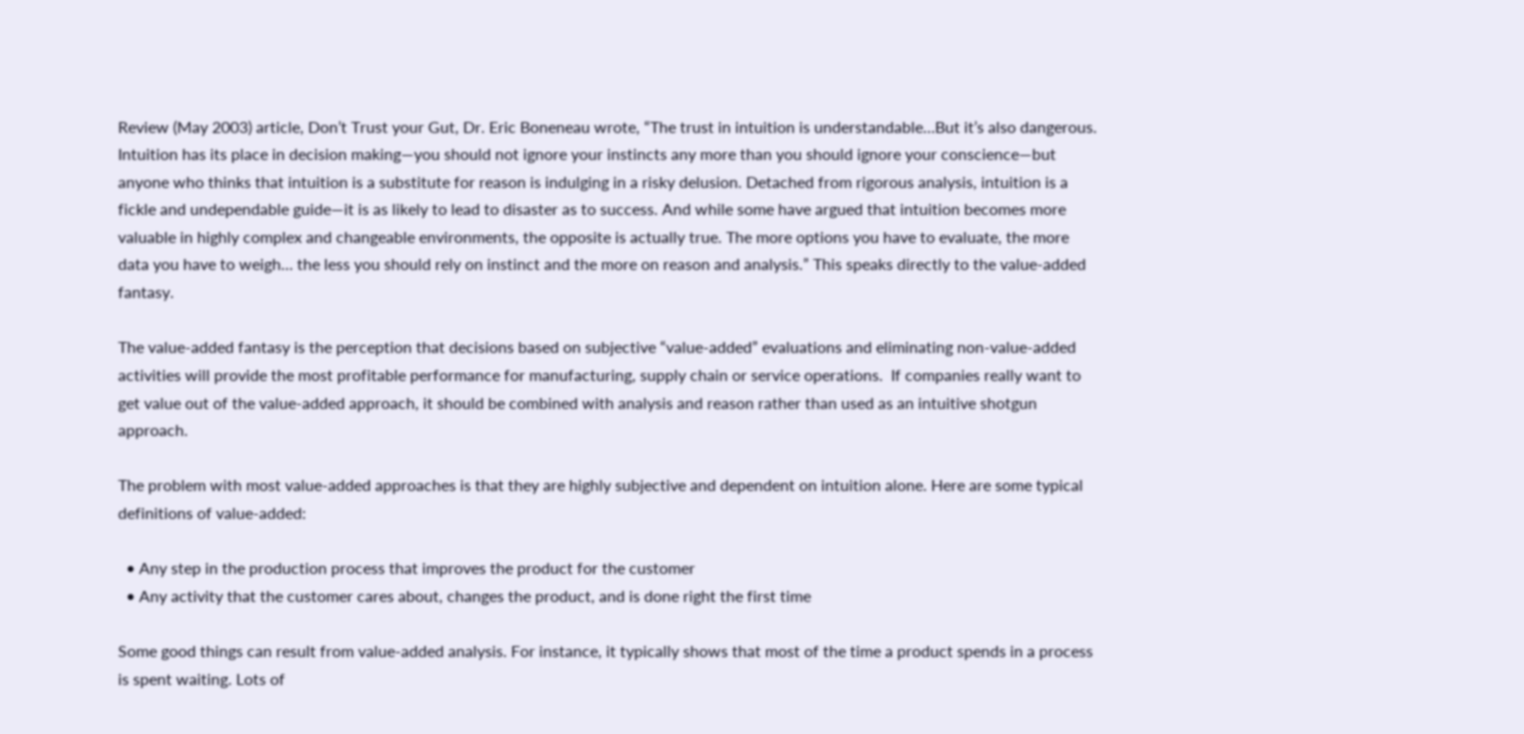Review (May 2003) article, Don’t Trust your Gut, Dr. Eric Boneneau wrote, “The trust in intuition is understandable…But it’s also dangerous. Intuition has its place in decision making—you should not ignore your instincts any more than you should ignore your conscience—but anyone who thinks that intuition is a substitute for reason is indulging in a risky delusion. Detached from rigorous analysis, intuition is a fickle and undependable guide—it is as likely to lead to disaster as to success. And while some have argued that intuition becomes more valuable in highly complex and changeable environments, the opposite is actually true. The more options you have to evaluate, the more data you have to weigh… the less you should rely on instinct and the more on reason and analysis.” This speaks directly to the value-added fantasy.

The value-added fantasy is the perception that decisions based on subjective “value-added” evaluations and eliminating non-value-added activities will provide the most profitable performance for manufacturing, supply chain or service operations.  If companies really want to get value out of the value-added approach, it should be combined with analysis and reason rather than used as an intuitive shotgun approach.

The problem with most value-added approaches is that they are highly subjective and dependent on intuition alone. Here are some typical definitions of value-added:

  • Any step in the production process that improves the product for the customer
  • Any activity that the customer cares about, changes the product, and is done right the first time

Some good things can result from value-added analysis. For instance, it typically shows that most of the time a product spends in a process is spent waiting. Lots of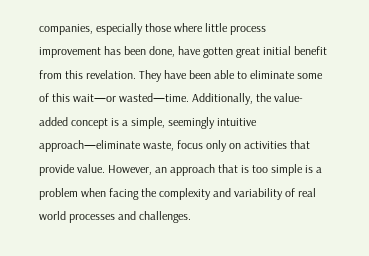companies, especially those where little process improvement has been done, have gotten great initial benefit from this revelation. They have been able to eliminate some of this wait—or wasted—time. Additionally, the value-added concept is a simple, seemingly intuitive approach—eliminate waste, focus only on activities that provide value. However, an approach that is too simple is a problem when facing the complexity and variability of real world processes and challenges.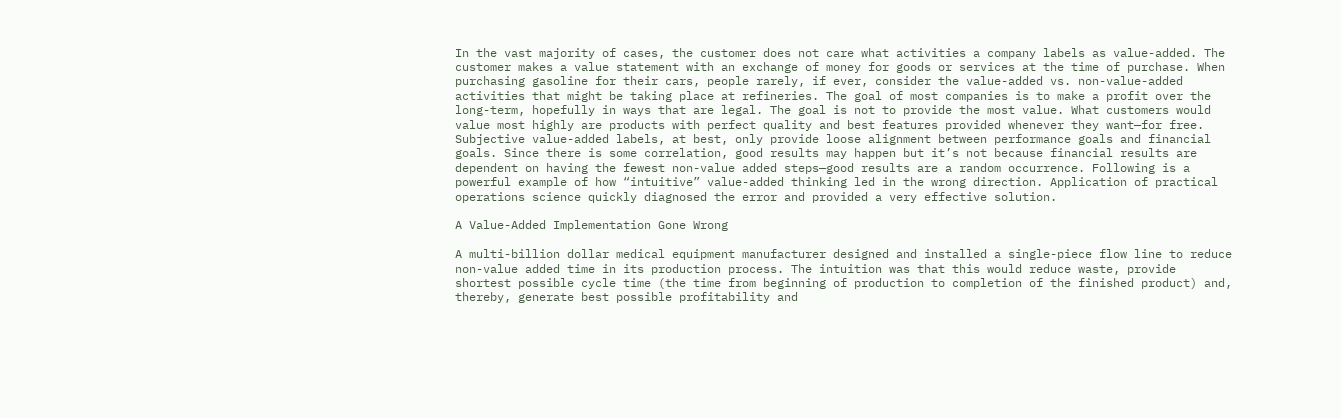In the vast majority of cases, the customer does not care what activities a company labels as value-added. The customer makes a value statement with an exchange of money for goods or services at the time of purchase. When purchasing gasoline for their cars, people rarely, if ever, consider the value-added vs. non-value-added activities that might be taking place at refineries. The goal of most companies is to make a profit over the long-term, hopefully in ways that are legal. The goal is not to provide the most value. What customers would value most highly are products with perfect quality and best features provided whenever they want—for free.  Subjective value-added labels, at best, only provide loose alignment between performance goals and financial goals. Since there is some correlation, good results may happen but it’s not because financial results are dependent on having the fewest non-value added steps—good results are a random occurrence. Following is a powerful example of how “intuitive” value-added thinking led in the wrong direction. Application of practical operations science quickly diagnosed the error and provided a very effective solution.

A Value-Added Implementation Gone Wrong

A multi-billion dollar medical equipment manufacturer designed and installed a single-piece flow line to reduce non-value added time in its production process. The intuition was that this would reduce waste, provide shortest possible cycle time (the time from beginning of production to completion of the finished product) and, thereby, generate best possible profitability and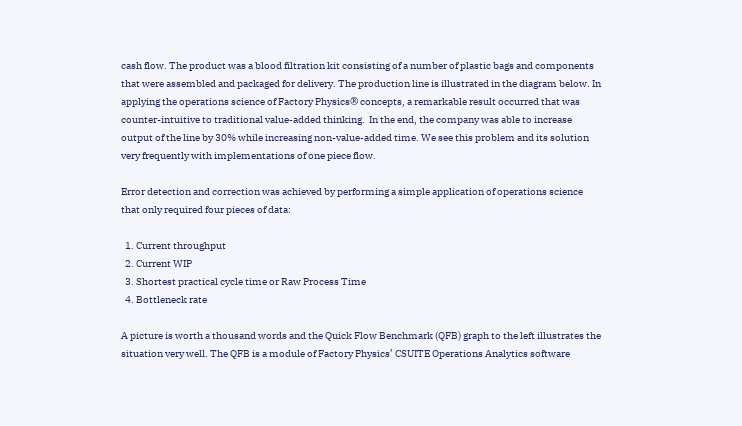cash flow. The product was a blood filtration kit consisting of a number of plastic bags and components that were assembled and packaged for delivery. The production line is illustrated in the diagram below. In applying the operations science of Factory Physics® concepts, a remarkable result occurred that was counter-intuitive to traditional value-added thinking.  In the end, the company was able to increase output of the line by 30% while increasing non-value-added time. We see this problem and its solution very frequently with implementations of one piece flow.

Error detection and correction was achieved by performing a simple application of operations science that only required four pieces of data:

  1. Current throughput
  2. Current WIP
  3. Shortest practical cycle time or Raw Process Time
  4. Bottleneck rate

A picture is worth a thousand words and the Quick Flow Benchmark (QFB) graph to the left illustrates the situation very well. The QFB is a module of Factory Physics’ CSUITE Operations Analytics software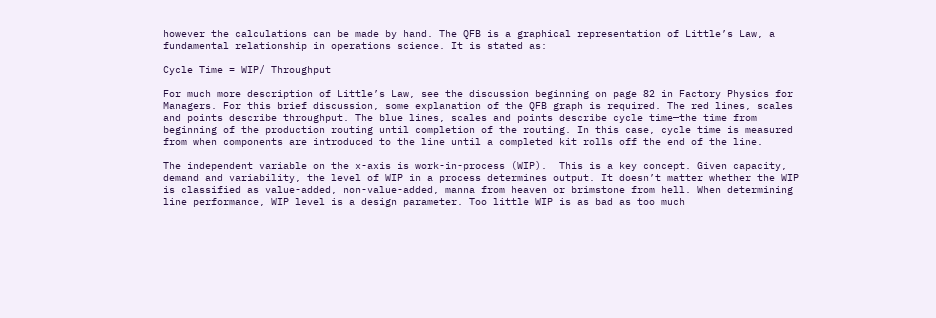however the calculations can be made by hand. The QFB is a graphical representation of Little’s Law, a fundamental relationship in operations science. It is stated as:

Cycle Time = WIP/ Throughput

For much more description of Little’s Law, see the discussion beginning on page 82 in Factory Physics for Managers. For this brief discussion, some explanation of the QFB graph is required. The red lines, scales and points describe throughput. The blue lines, scales and points describe cycle time—the time from beginning of the production routing until completion of the routing. In this case, cycle time is measured from when components are introduced to the line until a completed kit rolls off the end of the line.

The independent variable on the x-axis is work-in-process (WIP).  This is a key concept. Given capacity, demand and variability, the level of WIP in a process determines output. It doesn’t matter whether the WIP is classified as value-added, non-value-added, manna from heaven or brimstone from hell. When determining line performance, WIP level is a design parameter. Too little WIP is as bad as too much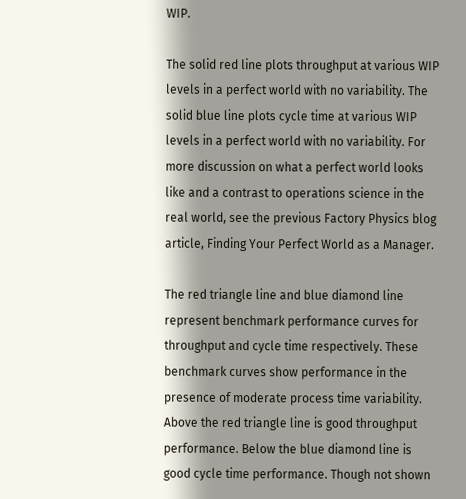WIP.

The solid red line plots throughput at various WIP levels in a perfect world with no variability. The solid blue line plots cycle time at various WIP levels in a perfect world with no variability. For more discussion on what a perfect world looks like and a contrast to operations science in the real world, see the previous Factory Physics blog article, Finding Your Perfect World as a Manager.

The red triangle line and blue diamond line represent benchmark performance curves for throughput and cycle time respectively. These benchmark curves show performance in the presence of moderate process time variability. Above the red triangle line is good throughput performance. Below the blue diamond line is good cycle time performance. Though not shown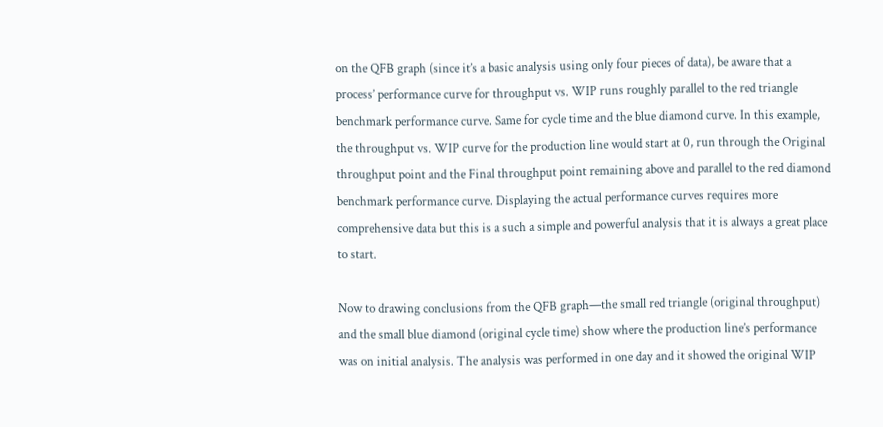on the QFB graph (since it’s a basic analysis using only four pieces of data), be aware that a process’ performance curve for throughput vs. WIP runs roughly parallel to the red triangle benchmark performance curve. Same for cycle time and the blue diamond curve. In this example, the throughput vs. WIP curve for the production line would start at 0, run through the Original throughput point and the Final throughput point remaining above and parallel to the red diamond benchmark performance curve. Displaying the actual performance curves requires more comprehensive data but this is a such a simple and powerful analysis that it is always a great place to start.

Now to drawing conclusions from the QFB graph—the small red triangle (original throughput) and the small blue diamond (original cycle time) show where the production line’s performance was on initial analysis. The analysis was performed in one day and it showed the original WIP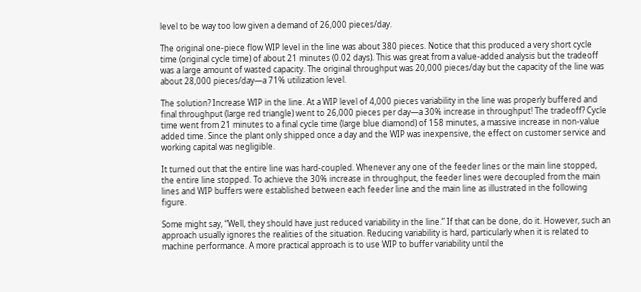level to be way too low given a demand of 26,000 pieces/day.

The original one-piece flow WIP level in the line was about 380 pieces. Notice that this produced a very short cycle time (original cycle time) of about 21 minutes (0.02 days). This was great from a value-added analysis but the tradeoff was a large amount of wasted capacity. The original throughput was 20,000 pieces/day but the capacity of the line was about 28,000 pieces/day—a 71% utilization level.

The solution? Increase WIP in the line. At a WIP level of 4,000 pieces variability in the line was properly buffered and final throughput (large red triangle) went to 26,000 pieces per day—a 30% increase in throughput! The tradeoff? Cycle time went from 21 minutes to a final cycle time (large blue diamond) of 158 minutes, a massive increase in non-value added time. Since the plant only shipped once a day and the WIP was inexpensive, the effect on customer service and working capital was negligible.

It turned out that the entire line was hard-coupled. Whenever any one of the feeder lines or the main line stopped, the entire line stopped. To achieve the 30% increase in throughput, the feeder lines were decoupled from the main lines and WIP buffers were established between each feeder line and the main line as illustrated in the following figure.

Some might say, “Well, they should have just reduced variability in the line.” If that can be done, do it. However, such an approach usually ignores the realities of the situation. Reducing variability is hard, particularly when it is related to machine performance. A more practical approach is to use WIP to buffer variability until the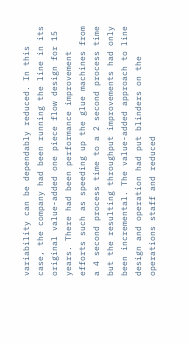variability can be dependably reduced. In this case, the company had been running the line in its original value-added one piece flow design for 15 years. There had been performance improvement efforts such as speeding up the glue machines from a 4 second process time to a 2 second process time but the resulting throughput improvements had only been incremental. The value-added approach to line design and operation had put blinders on the operations staff and reduced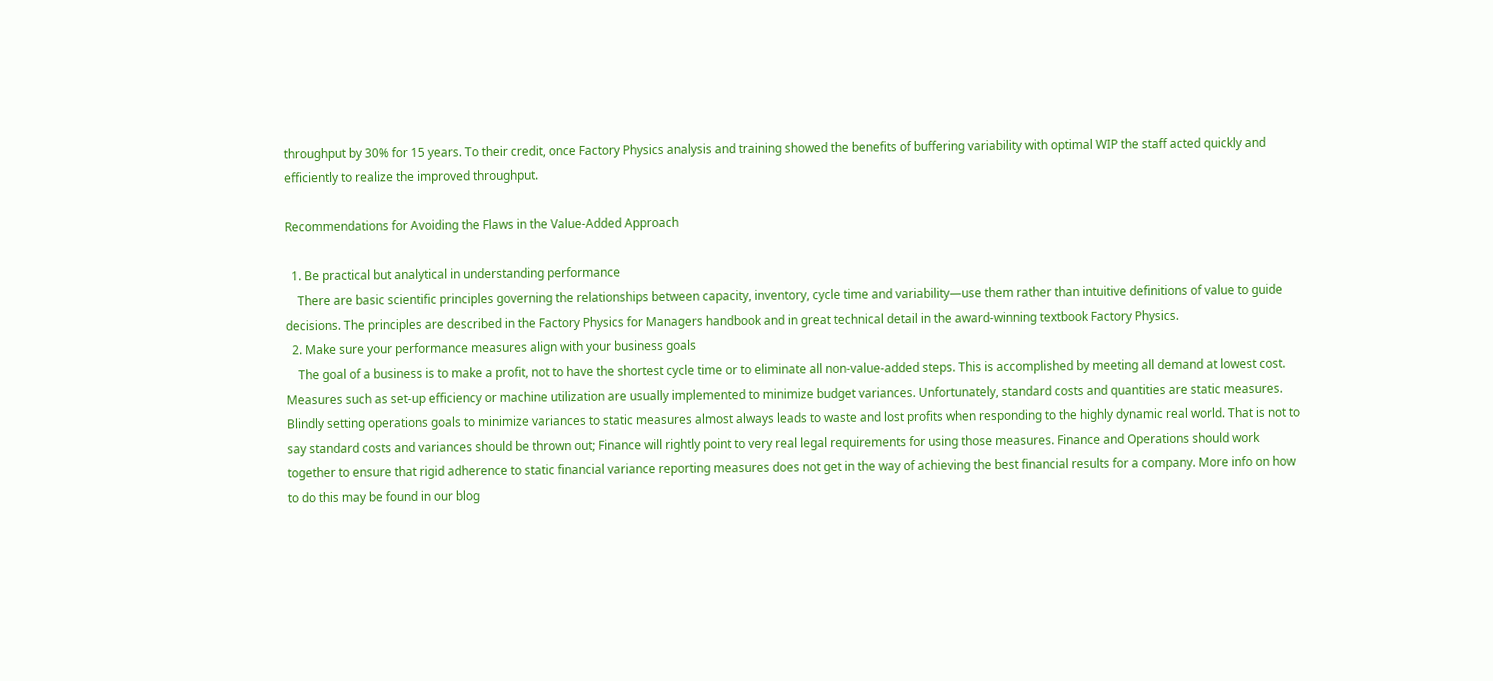throughput by 30% for 15 years. To their credit, once Factory Physics analysis and training showed the benefits of buffering variability with optimal WIP the staff acted quickly and efficiently to realize the improved throughput.

Recommendations for Avoiding the Flaws in the Value-Added Approach

  1. Be practical but analytical in understanding performance
    There are basic scientific principles governing the relationships between capacity, inventory, cycle time and variability—use them rather than intuitive definitions of value to guide decisions. The principles are described in the Factory Physics for Managers handbook and in great technical detail in the award-winning textbook Factory Physics.
  2. Make sure your performance measures align with your business goals
    The goal of a business is to make a profit, not to have the shortest cycle time or to eliminate all non-value-added steps. This is accomplished by meeting all demand at lowest cost. Measures such as set-up efficiency or machine utilization are usually implemented to minimize budget variances. Unfortunately, standard costs and quantities are static measures. Blindly setting operations goals to minimize variances to static measures almost always leads to waste and lost profits when responding to the highly dynamic real world. That is not to say standard costs and variances should be thrown out; Finance will rightly point to very real legal requirements for using those measures. Finance and Operations should work together to ensure that rigid adherence to static financial variance reporting measures does not get in the way of achieving the best financial results for a company. More info on how to do this may be found in our blog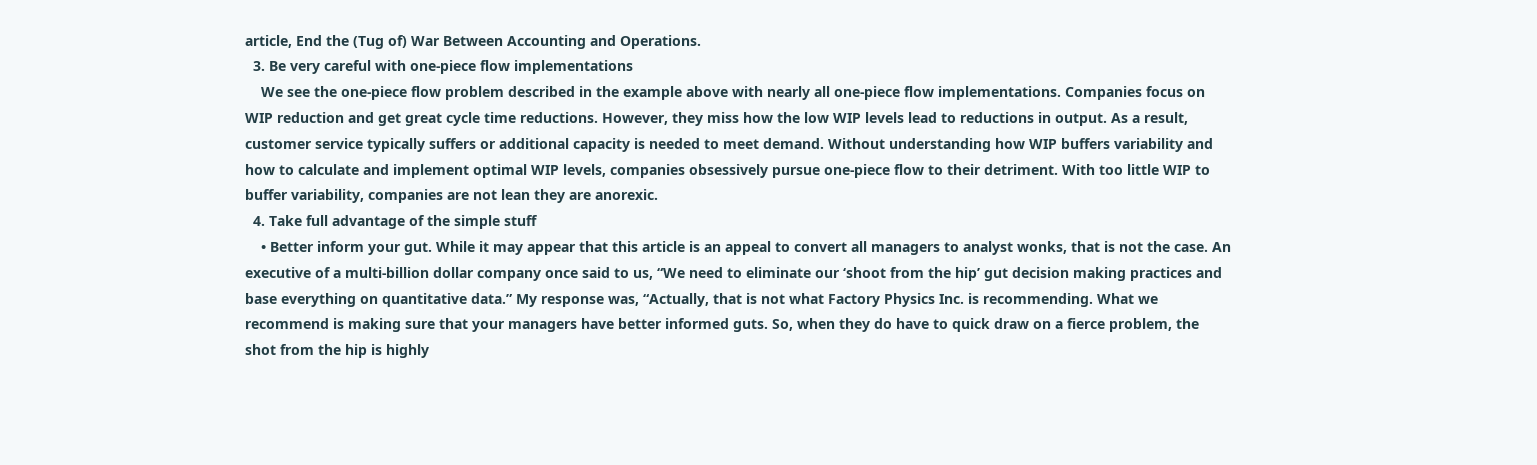article, End the (Tug of) War Between Accounting and Operations.
  3. Be very careful with one-piece flow implementations
    We see the one-piece flow problem described in the example above with nearly all one-piece flow implementations. Companies focus on WIP reduction and get great cycle time reductions. However, they miss how the low WIP levels lead to reductions in output. As a result, customer service typically suffers or additional capacity is needed to meet demand. Without understanding how WIP buffers variability and how to calculate and implement optimal WIP levels, companies obsessively pursue one-piece flow to their detriment. With too little WIP to buffer variability, companies are not lean they are anorexic.
  4. Take full advantage of the simple stuff
    • Better inform your gut. While it may appear that this article is an appeal to convert all managers to analyst wonks, that is not the case. An executive of a multi-billion dollar company once said to us, “We need to eliminate our ‘shoot from the hip’ gut decision making practices and base everything on quantitative data.” My response was, “Actually, that is not what Factory Physics Inc. is recommending. What we recommend is making sure that your managers have better informed guts. So, when they do have to quick draw on a fierce problem, the shot from the hip is highly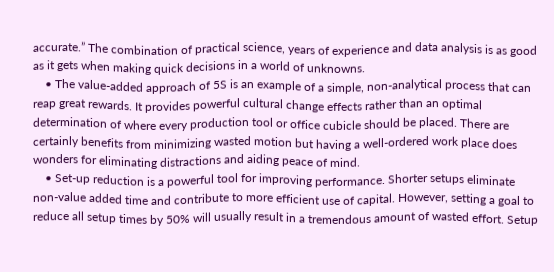accurate.” The combination of practical science, years of experience and data analysis is as good as it gets when making quick decisions in a world of unknowns.
    • The value-added approach of 5S is an example of a simple, non-analytical process that can reap great rewards. It provides powerful cultural change effects rather than an optimal determination of where every production tool or office cubicle should be placed. There are certainly benefits from minimizing wasted motion but having a well-ordered work place does wonders for eliminating distractions and aiding peace of mind.
    • Set-up reduction is a powerful tool for improving performance. Shorter setups eliminate non-value added time and contribute to more efficient use of capital. However, setting a goal to reduce all setup times by 50% will usually result in a tremendous amount of wasted effort. Setup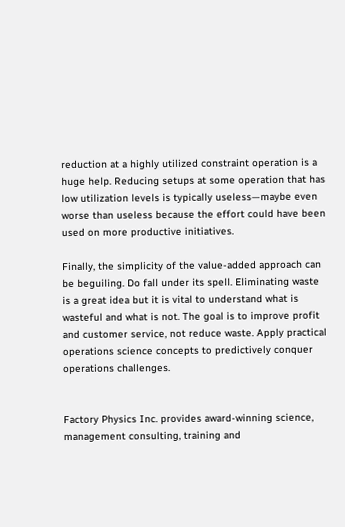reduction at a highly utilized constraint operation is a huge help. Reducing setups at some operation that has low utilization levels is typically useless—maybe even worse than useless because the effort could have been used on more productive initiatives.

Finally, the simplicity of the value-added approach can be beguiling. Do fall under its spell. Eliminating waste is a great idea but it is vital to understand what is wasteful and what is not. The goal is to improve profit and customer service, not reduce waste. Apply practical operations science concepts to predictively conquer operations challenges.


Factory Physics Inc. provides award-winning science, management consulting, training and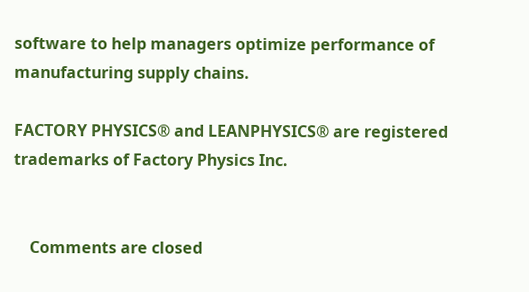software to help managers optimize performance of manufacturing supply chains.

FACTORY PHYSICS® and LEANPHYSICS® are registered trademarks of Factory Physics Inc.


    Comments are closed